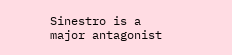Sinestro is a major antagonist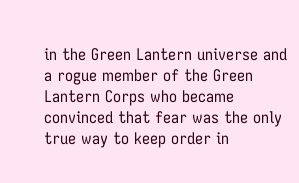in the Green Lantern universe and a rogue member of the Green Lantern Corps who became convinced that fear was the only true way to keep order in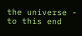the universe - to this end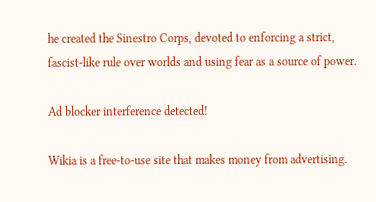he created the Sinestro Corps, devoted to enforcing a strict, fascist-like rule over worlds and using fear as a source of power.

Ad blocker interference detected!

Wikia is a free-to-use site that makes money from advertising.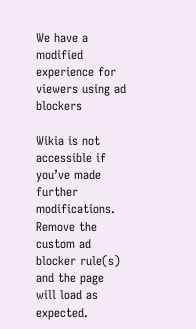We have a modified experience for viewers using ad blockers

Wikia is not accessible if you’ve made further modifications. Remove the custom ad blocker rule(s) and the page will load as expected.